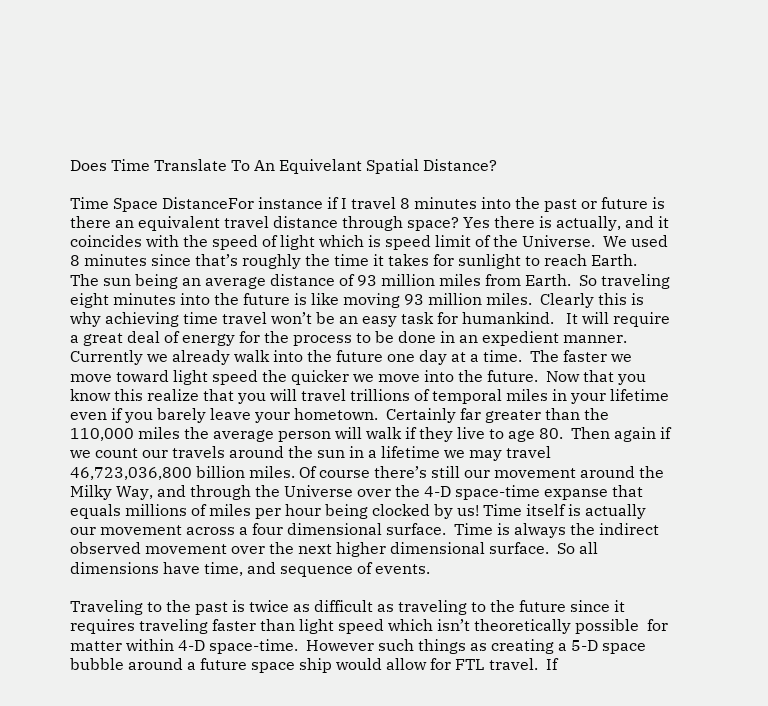Does Time Translate To An Equivelant Spatial Distance?

Time Space DistanceFor instance if I travel 8 minutes into the past or future is there an equivalent travel distance through space? Yes there is actually, and it coincides with the speed of light which is speed limit of the Universe.  We used 8 minutes since that’s roughly the time it takes for sunlight to reach Earth.  The sun being an average distance of 93 million miles from Earth.  So traveling eight minutes into the future is like moving 93 million miles.  Clearly this is why achieving time travel won’t be an easy task for humankind.   It will require a great deal of energy for the process to be done in an expedient manner.  Currently we already walk into the future one day at a time.  The faster we move toward light speed the quicker we move into the future.  Now that you know this realize that you will travel trillions of temporal miles in your lifetime even if you barely leave your hometown.  Certainly far greater than the 110,000 miles the average person will walk if they live to age 80.  Then again if we count our travels around the sun in a lifetime we may travel 46,723,036,800 billion miles. Of course there’s still our movement around the Milky Way, and through the Universe over the 4-D space-time expanse that equals millions of miles per hour being clocked by us! Time itself is actually our movement across a four dimensional surface.  Time is always the indirect observed movement over the next higher dimensional surface.  So all dimensions have time, and sequence of events.

Traveling to the past is twice as difficult as traveling to the future since it requires traveling faster than light speed which isn’t theoretically possible  for matter within 4-D space-time.  However such things as creating a 5-D space bubble around a future space ship would allow for FTL travel.  If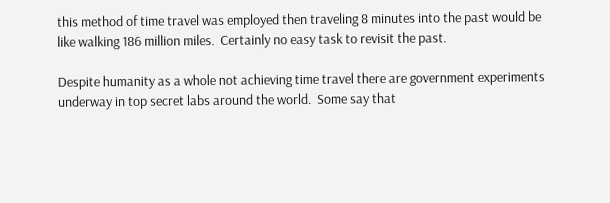this method of time travel was employed then traveling 8 minutes into the past would be like walking 186 million miles.  Certainly no easy task to revisit the past.

Despite humanity as a whole not achieving time travel there are government experiments underway in top secret labs around the world.  Some say that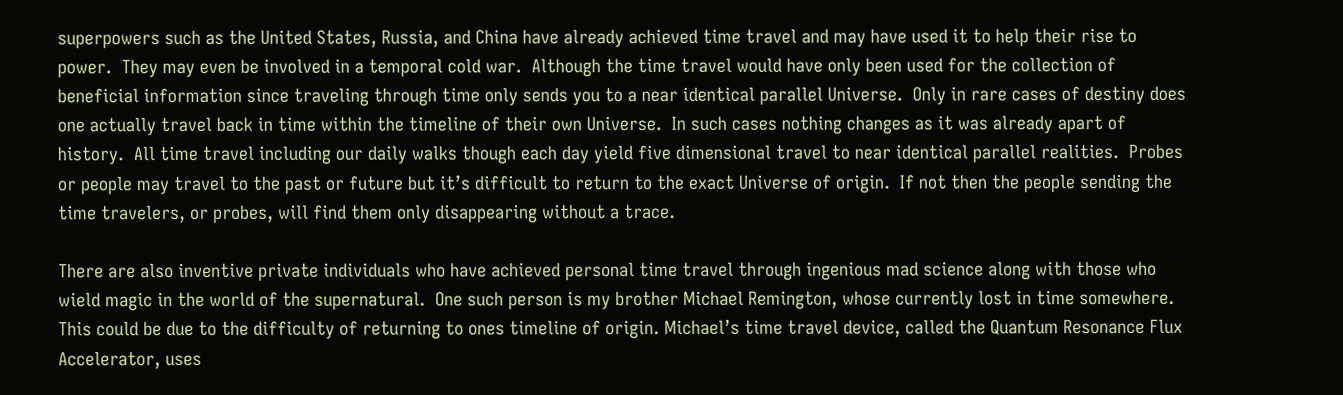superpowers such as the United States, Russia, and China have already achieved time travel and may have used it to help their rise to power.  They may even be involved in a temporal cold war.  Although the time travel would have only been used for the collection of beneficial information since traveling through time only sends you to a near identical parallel Universe.  Only in rare cases of destiny does one actually travel back in time within the timeline of their own Universe.  In such cases nothing changes as it was already apart of history.  All time travel including our daily walks though each day yield five dimensional travel to near identical parallel realities.  Probes or people may travel to the past or future but it’s difficult to return to the exact Universe of origin.  If not then the people sending the time travelers, or probes, will find them only disappearing without a trace.

There are also inventive private individuals who have achieved personal time travel through ingenious mad science along with those who wield magic in the world of the supernatural.  One such person is my brother Michael Remington, whose currently lost in time somewhere.  This could be due to the difficulty of returning to ones timeline of origin. Michael’s time travel device, called the Quantum Resonance Flux Accelerator, uses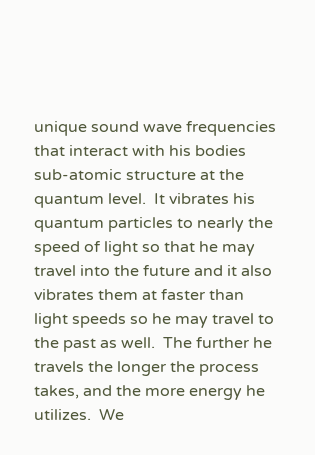unique sound wave frequencies that interact with his bodies sub-atomic structure at the quantum level.  It vibrates his quantum particles to nearly the speed of light so that he may travel into the future and it also vibrates them at faster than light speeds so he may travel to the past as well.  The further he travels the longer the process takes, and the more energy he utilizes.  We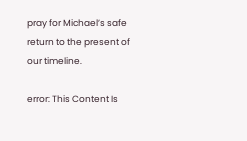pray for Michael’s safe return to the present of our timeline.

error: This Content Is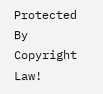Protected By Copyright Law!